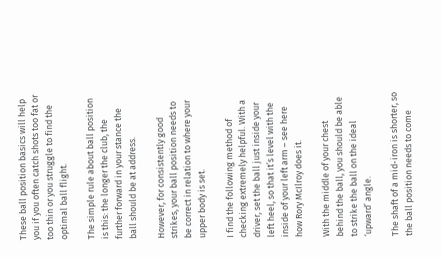These ball position basics will help you if you often catch shots too fat or too thin or you struggle to find the optimal ball flight.

The simple rule about ball position is this: the longer the club, the further forward in your stance the ball should be at address.

However, for consistently good strikes, your ball position needs to be correct in relation to where your upper body is set.

I find the following method of checking extremely helpful. With a driver, set the ball just inside your left heel, so that it’s level with the inside of your left arm – see here how Rory McIlroy does it.

With the middle of your chest behind the ball, you should be able to strike the ball on the ideal ‘upward’ angle.

The shaft of a mid-iron is shorter, so the ball position needs to come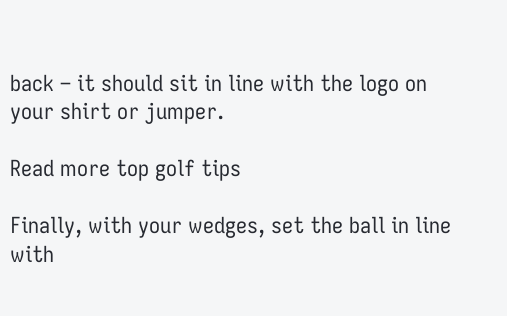back – it should sit in line with the logo on your shirt or jumper.

Read more top golf tips

Finally, with your wedges, set the ball in line with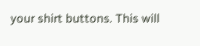your shirt buttons. This will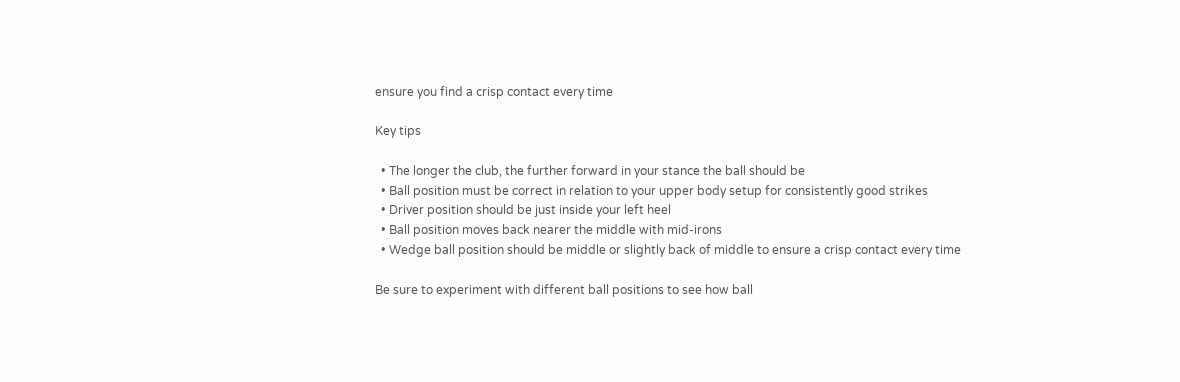ensure you find a crisp contact every time

Key tips

  • The longer the club, the further forward in your stance the ball should be
  • Ball position must be correct in relation to your upper body setup for consistently good strikes
  • Driver position should be just inside your left heel
  • Ball position moves back nearer the middle with mid-irons
  • Wedge ball position should be middle or slightly back of middle to ensure a crisp contact every time

Be sure to experiment with different ball positions to see how ball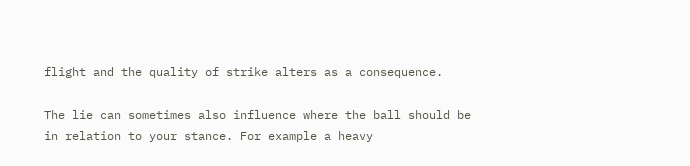flight and the quality of strike alters as a consequence.

The lie can sometimes also influence where the ball should be in relation to your stance. For example a heavy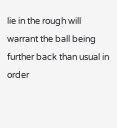lie in the rough will warrant the ball being further back than usual in order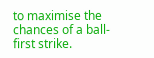to maximise the chances of a ball-first strike.